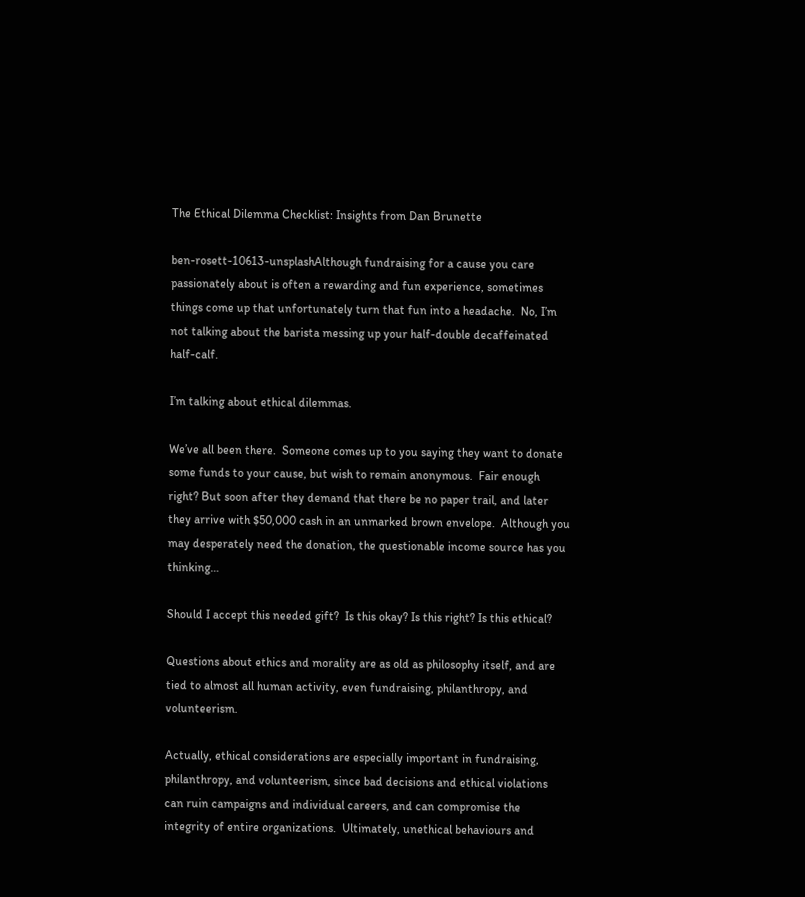The Ethical Dilemma Checklist: Insights from Dan Brunette

ben-rosett-10613-unsplashAlthough fundraising for a cause you care passionately about is often a rewarding and fun experience, sometimes things come up that unfortunately turn that fun into a headache.  No, I’m not talking about the barista messing up your half-double decaffeinated half-calf.

I’m talking about ethical dilemmas.

We’ve all been there.  Someone comes up to you saying they want to donate some funds to your cause, but wish to remain anonymous.  Fair enough right? But soon after they demand that there be no paper trail, and later they arrive with $50,000 cash in an unmarked brown envelope.  Although you may desperately need the donation, the questionable income source has you thinking…

Should I accept this needed gift?  Is this okay? Is this right? Is this ethical?

Questions about ethics and morality are as old as philosophy itself, and are tied to almost all human activity, even fundraising, philanthropy, and volunteerism.

Actually, ethical considerations are especially important in fundraising, philanthropy, and volunteerism, since bad decisions and ethical violations can ruin campaigns and individual careers, and can compromise the integrity of entire organizations.  Ultimately, unethical behaviours and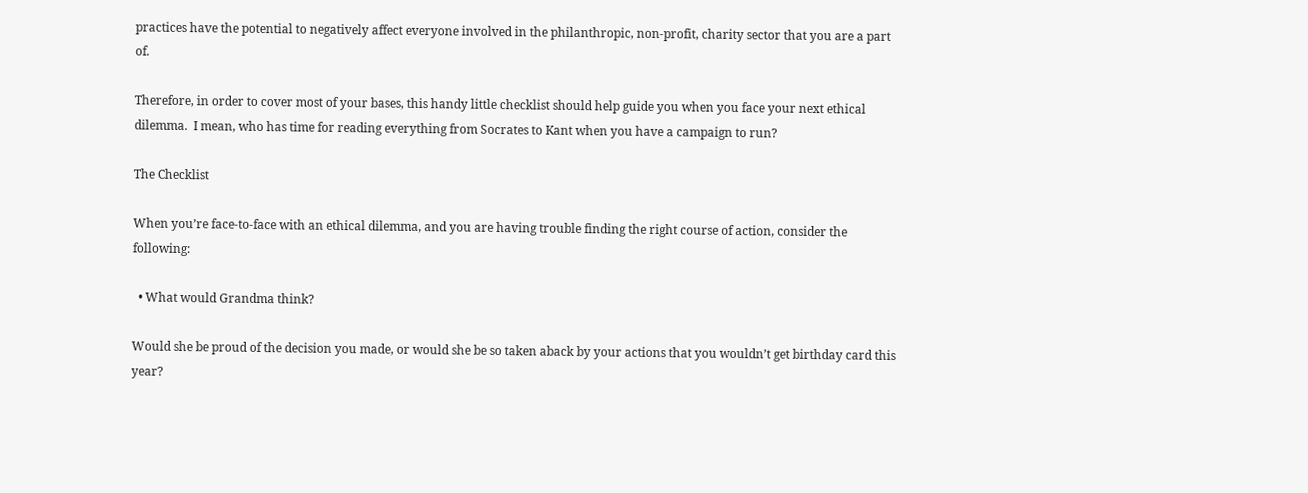practices have the potential to negatively affect everyone involved in the philanthropic, non-profit, charity sector that you are a part of.

Therefore, in order to cover most of your bases, this handy little checklist should help guide you when you face your next ethical dilemma.  I mean, who has time for reading everything from Socrates to Kant when you have a campaign to run?

The Checklist

When you’re face-to-face with an ethical dilemma, and you are having trouble finding the right course of action, consider the following:

  • What would Grandma think?

Would she be proud of the decision you made, or would she be so taken aback by your actions that you wouldn’t get birthday card this year?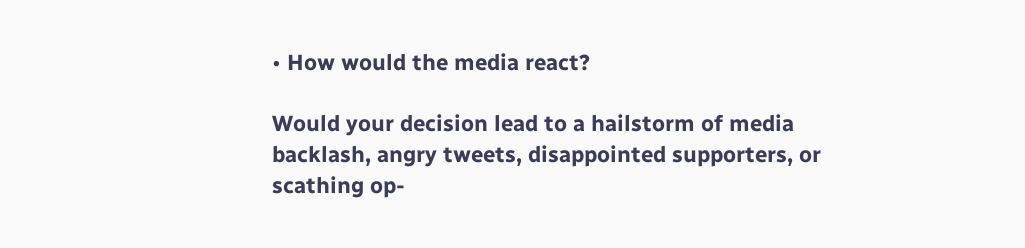• How would the media react?

Would your decision lead to a hailstorm of media backlash, angry tweets, disappointed supporters, or scathing op-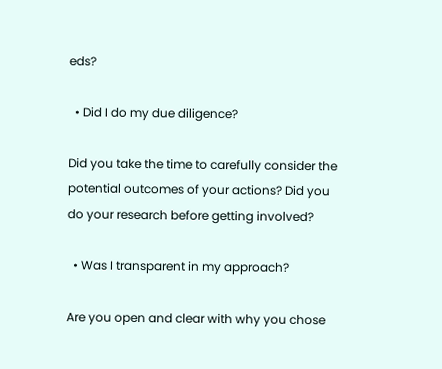eds?

  • Did I do my due diligence?

Did you take the time to carefully consider the  potential outcomes of your actions? Did you do your research before getting involved?

  • Was I transparent in my approach?

Are you open and clear with why you chose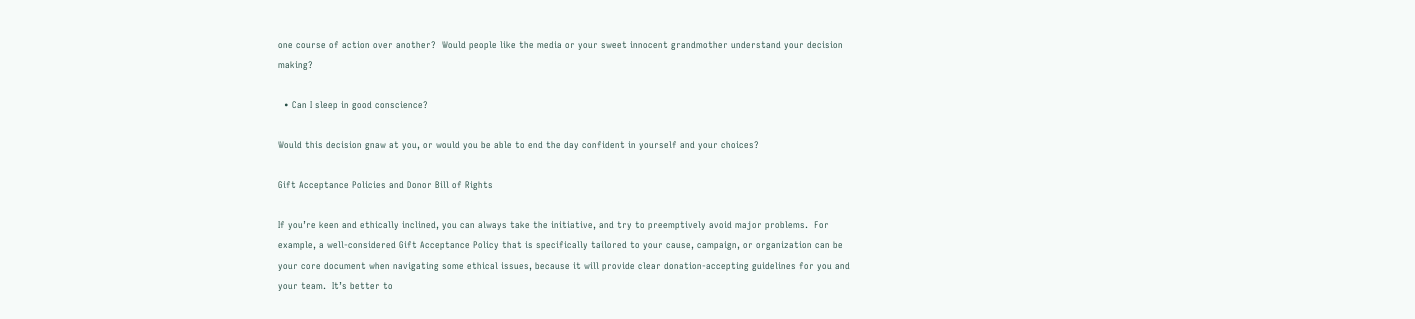one course of action over another?  Would people like the media or your sweet innocent grandmother understand your decision making?

  • Can I sleep in good conscience?

Would this decision gnaw at you, or would you be able to end the day confident in yourself and your choices?

Gift Acceptance Policies and Donor Bill of Rights

If you’re keen and ethically inclined, you can always take the initiative, and try to preemptively avoid major problems.  For example, a well-considered Gift Acceptance Policy that is specifically tailored to your cause, campaign, or organization can be your core document when navigating some ethical issues, because it will provide clear donation-accepting guidelines for you and your team.  It’s better to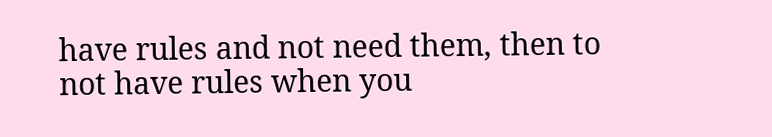have rules and not need them, then to not have rules when you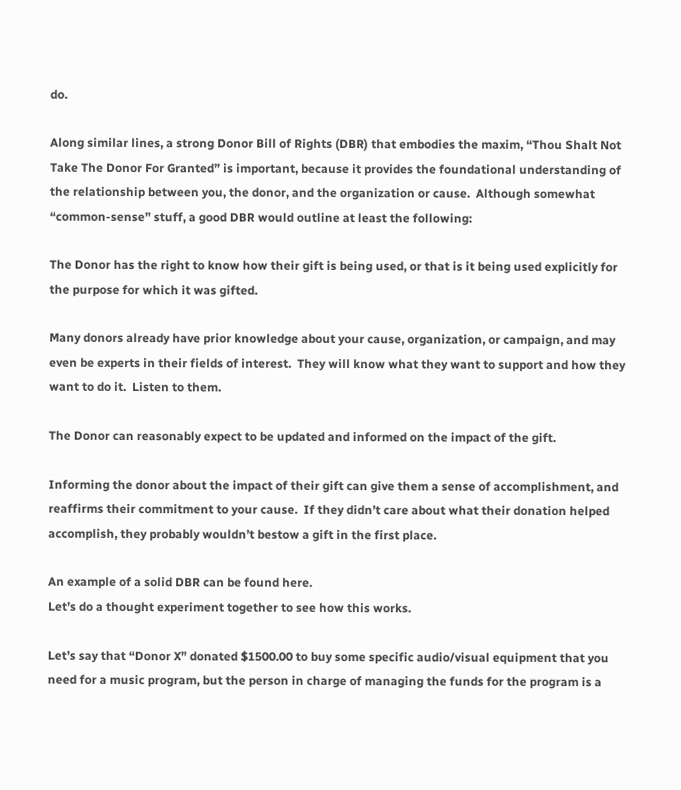do.

Along similar lines, a strong Donor Bill of Rights (DBR) that embodies the maxim, “Thou Shalt Not Take The Donor For Granted” is important, because it provides the foundational understanding of the relationship between you, the donor, and the organization or cause.  Although somewhat “common-sense” stuff, a good DBR would outline at least the following:

The Donor has the right to know how their gift is being used, or that is it being used explicitly for the purpose for which it was gifted.

Many donors already have prior knowledge about your cause, organization, or campaign, and may even be experts in their fields of interest.  They will know what they want to support and how they want to do it.  Listen to them.

The Donor can reasonably expect to be updated and informed on the impact of the gift.

Informing the donor about the impact of their gift can give them a sense of accomplishment, and reaffirms their commitment to your cause.  If they didn’t care about what their donation helped accomplish, they probably wouldn’t bestow a gift in the first place.

An example of a solid DBR can be found here.
Let’s do a thought experiment together to see how this works.

Let’s say that “Donor X” donated $1500.00 to buy some specific audio/visual equipment that you need for a music program, but the person in charge of managing the funds for the program is a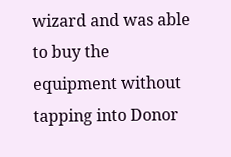wizard and was able to buy the equipment without tapping into Donor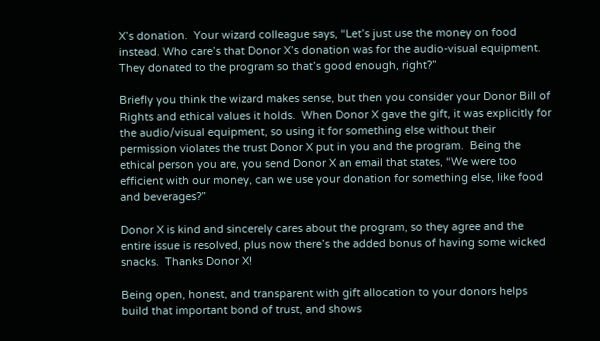X’s donation.  Your wizard colleague says, “Let’s just use the money on food instead. Who care’s that Donor X’s donation was for the audio-visual equipment. They donated to the program so that’s good enough, right?”

Briefly you think the wizard makes sense, but then you consider your Donor Bill of Rights and ethical values it holds.  When Donor X gave the gift, it was explicitly for the audio/visual equipment, so using it for something else without their permission violates the trust Donor X put in you and the program.  Being the ethical person you are, you send Donor X an email that states, “We were too efficient with our money, can we use your donation for something else, like food and beverages?”

Donor X is kind and sincerely cares about the program, so they agree and the entire issue is resolved, plus now there’s the added bonus of having some wicked snacks.  Thanks Donor X!

Being open, honest, and transparent with gift allocation to your donors helps build that important bond of trust, and shows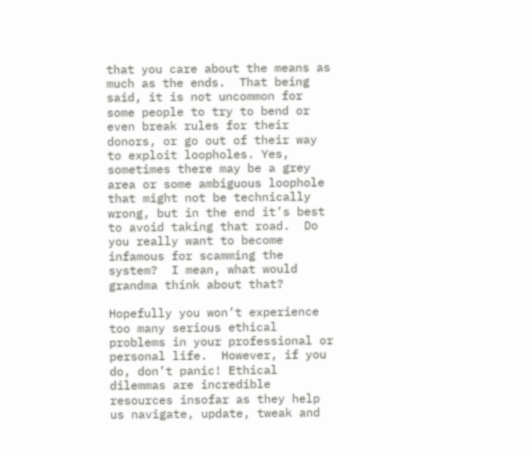that you care about the means as much as the ends.  That being said, it is not uncommon for some people to try to bend or even break rules for their donors, or go out of their way to exploit loopholes. Yes, sometimes there may be a grey area or some ambiguous loophole that might not be technically wrong, but in the end it’s best to avoid taking that road.  Do you really want to become infamous for scamming the system?  I mean, what would grandma think about that?

Hopefully you won’t experience too many serious ethical problems in your professional or personal life.  However, if you do, don’t panic! Ethical dilemmas are incredible resources insofar as they help us navigate, update, tweak and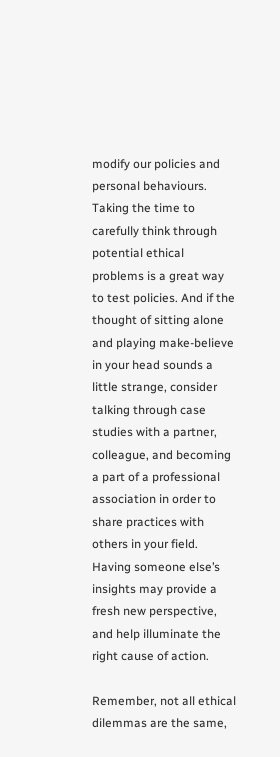modify our policies and personal behaviours.  Taking the time to carefully think through potential ethical problems is a great way to test policies. And if the thought of sitting alone and playing make-believe in your head sounds a little strange, consider talking through case studies with a partner, colleague, and becoming a part of a professional association in order to share practices with others in your field.  Having someone else’s insights may provide a fresh new perspective, and help illuminate the right cause of action.

Remember, not all ethical dilemmas are the same,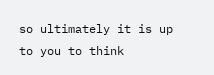so ultimately it is up to you to think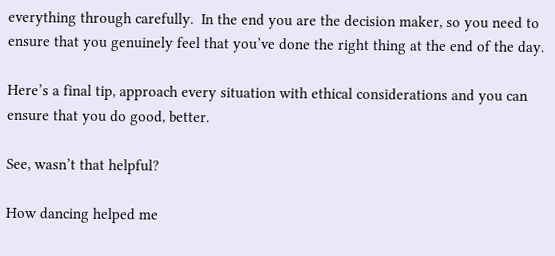everything through carefully.  In the end you are the decision maker, so you need to ensure that you genuinely feel that you’ve done the right thing at the end of the day.

Here’s a final tip, approach every situation with ethical considerations and you can ensure that you do good, better.

See, wasn’t that helpful?

How dancing helped me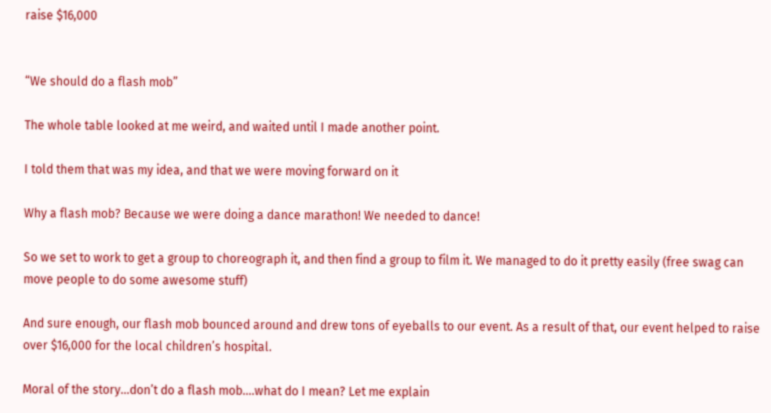raise $16,000


“We should do a flash mob”

The whole table looked at me weird, and waited until I made another point.

I told them that was my idea, and that we were moving forward on it

Why a flash mob? Because we were doing a dance marathon! We needed to dance!

So we set to work to get a group to choreograph it, and then find a group to film it. We managed to do it pretty easily (free swag can move people to do some awesome stuff)

And sure enough, our flash mob bounced around and drew tons of eyeballs to our event. As a result of that, our event helped to raise over $16,000 for the local children’s hospital.

Moral of the story…don’t do a flash mob….what do I mean? Let me explain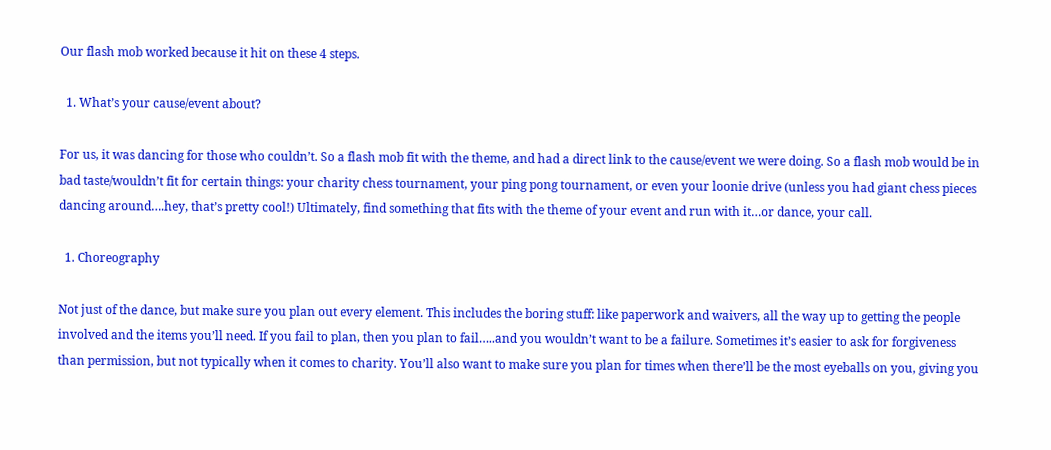Our flash mob worked because it hit on these 4 steps.

  1. What’s your cause/event about?

For us, it was dancing for those who couldn’t. So a flash mob fit with the theme, and had a direct link to the cause/event we were doing. So a flash mob would be in bad taste/wouldn’t fit for certain things: your charity chess tournament, your ping pong tournament, or even your loonie drive (unless you had giant chess pieces dancing around….hey, that’s pretty cool!) Ultimately, find something that fits with the theme of your event and run with it…or dance, your call.

  1. Choreography

Not just of the dance, but make sure you plan out every element. This includes the boring stuff: like paperwork and waivers, all the way up to getting the people involved and the items you’ll need. If you fail to plan, then you plan to fail…..and you wouldn’t want to be a failure. Sometimes it’s easier to ask for forgiveness than permission, but not typically when it comes to charity. You’ll also want to make sure you plan for times when there’ll be the most eyeballs on you, giving you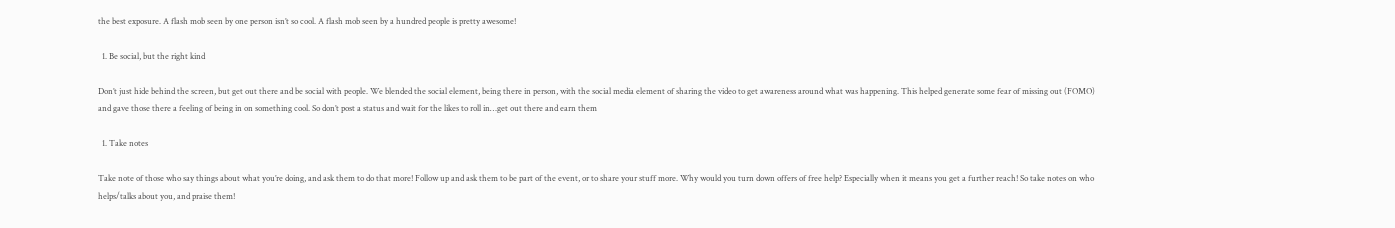the best exposure. A flash mob seen by one person isn’t so cool. A flash mob seen by a hundred people is pretty awesome!

  1. Be social, but the right kind

Don’t just hide behind the screen, but get out there and be social with people. We blended the social element, being there in person, with the social media element of sharing the video to get awareness around what was happening. This helped generate some fear of missing out (FOMO) and gave those there a feeling of being in on something cool. So don’t post a status and wait for the likes to roll in…get out there and earn them

  1. Take notes

Take note of those who say things about what you’re doing, and ask them to do that more! Follow up and ask them to be part of the event, or to share your stuff more. Why would you turn down offers of free help? Especially when it means you get a further reach! So take notes on who helps/talks about you, and praise them!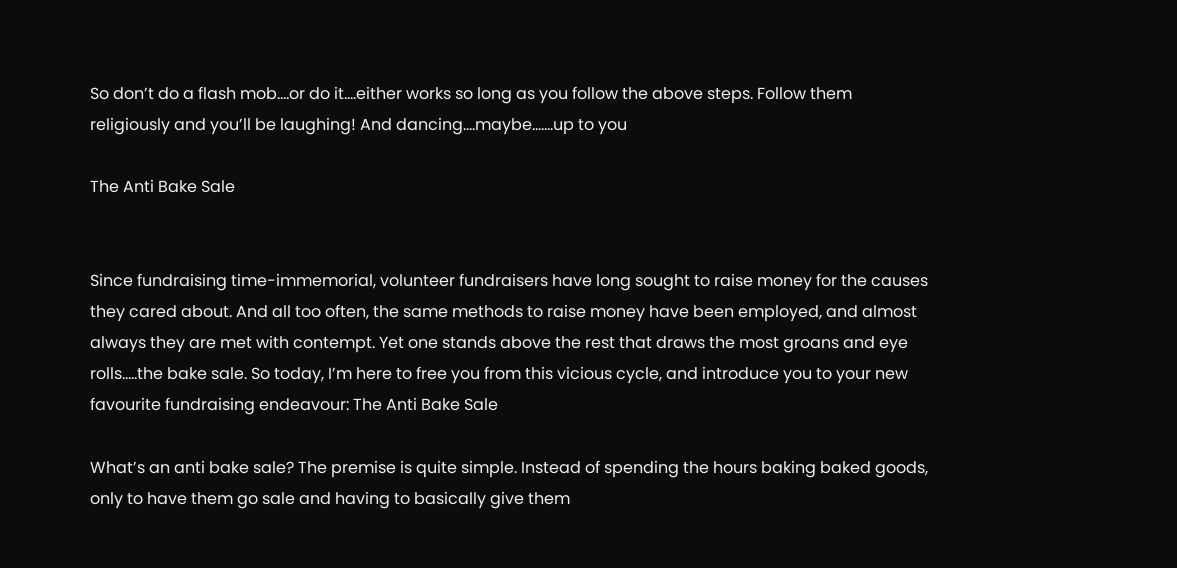So don’t do a flash mob….or do it….either works so long as you follow the above steps. Follow them religiously and you’ll be laughing! And dancing….maybe…….up to you

The Anti Bake Sale


Since fundraising time-immemorial, volunteer fundraisers have long sought to raise money for the causes they cared about. And all too often, the same methods to raise money have been employed, and almost always they are met with contempt. Yet one stands above the rest that draws the most groans and eye rolls…..the bake sale. So today, I’m here to free you from this vicious cycle, and introduce you to your new favourite fundraising endeavour: The Anti Bake Sale

What’s an anti bake sale? The premise is quite simple. Instead of spending the hours baking baked goods, only to have them go sale and having to basically give them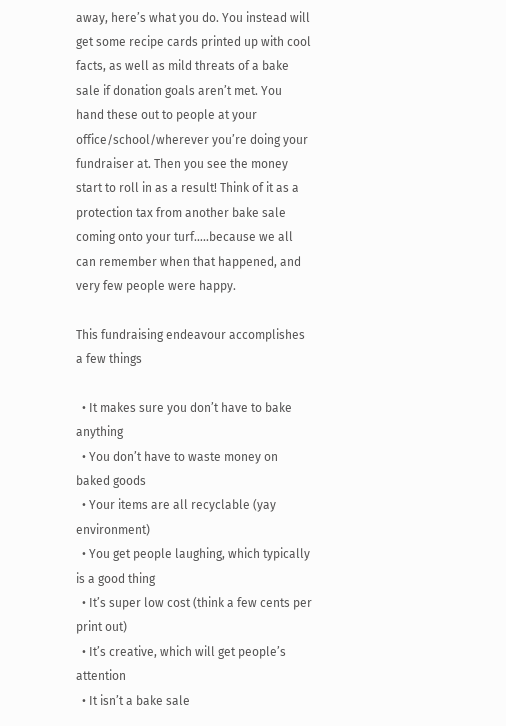away, here’s what you do. You instead will get some recipe cards printed up with cool facts, as well as mild threats of a bake sale if donation goals aren’t met. You hand these out to people at your office/school/wherever you’re doing your fundraiser at. Then you see the money start to roll in as a result! Think of it as a protection tax from another bake sale coming onto your turf…..because we all can remember when that happened, and very few people were happy.

This fundraising endeavour accomplishes a few things

  • It makes sure you don’t have to bake anything
  • You don’t have to waste money on baked goods
  • Your items are all recyclable (yay environment)
  • You get people laughing, which typically is a good thing
  • It’s super low cost (think a few cents per print out)
  • It’s creative, which will get people’s attention
  • It isn’t a bake sale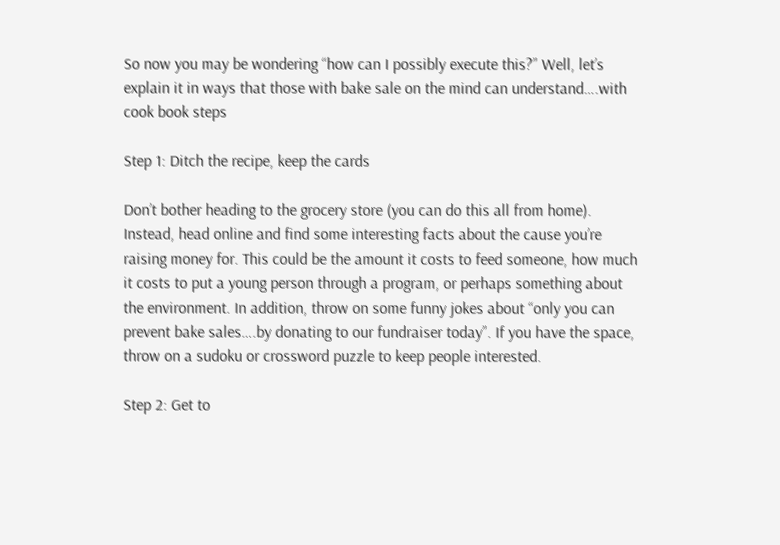So now you may be wondering “how can I possibly execute this?” Well, let’s explain it in ways that those with bake sale on the mind can understand….with cook book steps

Step 1: Ditch the recipe, keep the cards

Don’t bother heading to the grocery store (you can do this all from home). Instead, head online and find some interesting facts about the cause you’re raising money for. This could be the amount it costs to feed someone, how much it costs to put a young person through a program, or perhaps something about the environment. In addition, throw on some funny jokes about “only you can prevent bake sales….by donating to our fundraiser today”. If you have the space, throw on a sudoku or crossword puzzle to keep people interested.

Step 2: Get to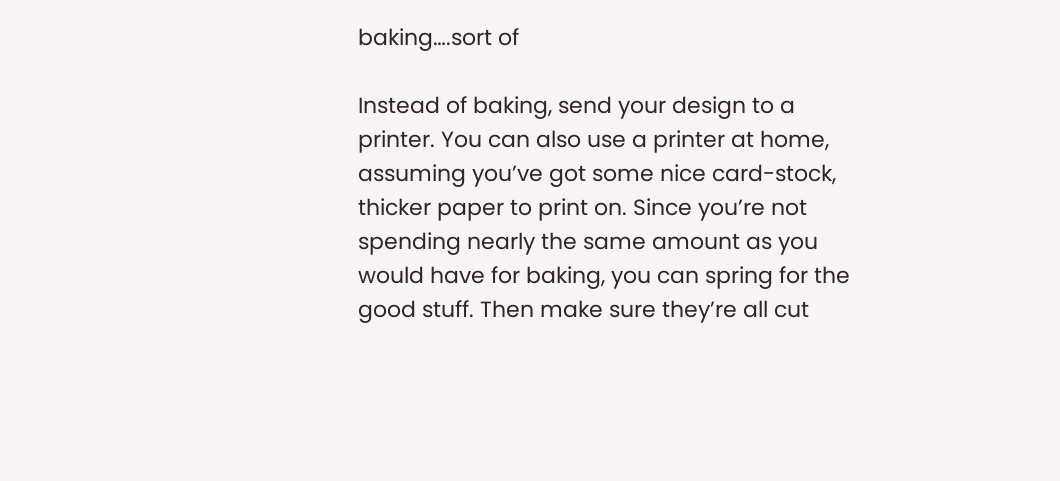baking….sort of

Instead of baking, send your design to a printer. You can also use a printer at home, assuming you’ve got some nice card-stock, thicker paper to print on. Since you’re not spending nearly the same amount as you would have for baking, you can spring for the good stuff. Then make sure they’re all cut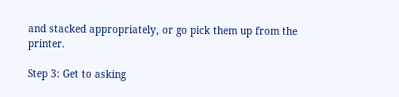and stacked appropriately, or go pick them up from the printer.

Step 3: Get to asking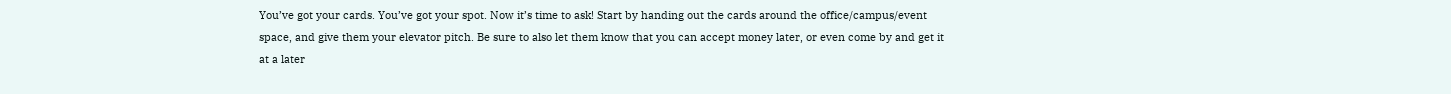You’ve got your cards. You’ve got your spot. Now it’s time to ask! Start by handing out the cards around the office/campus/event space, and give them your elevator pitch. Be sure to also let them know that you can accept money later, or even come by and get it at a later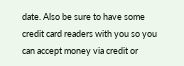date. Also be sure to have some credit card readers with you so you can accept money via credit or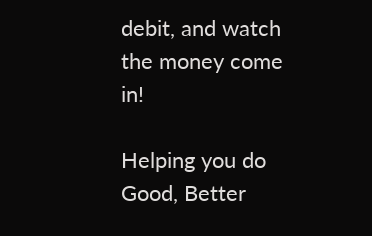debit, and watch the money come in!

Helping you do Good, Better